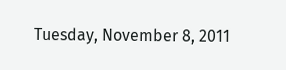Tuesday, November 8, 2011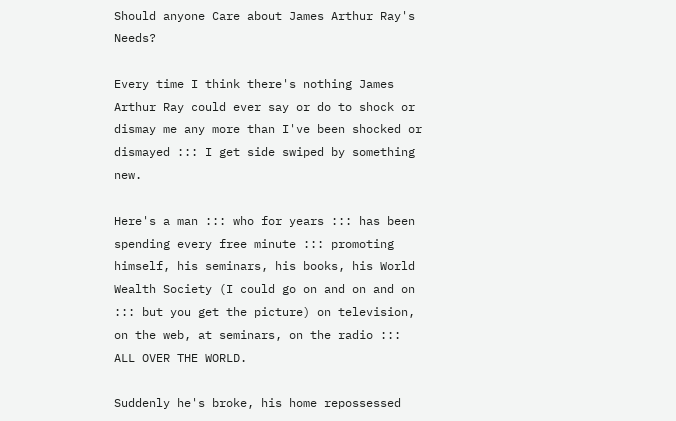Should anyone Care about James Arthur Ray's Needs?

Every time I think there's nothing James Arthur Ray could ever say or do to shock or dismay me any more than I've been shocked or dismayed ::: I get side swiped by something new.

Here's a man ::: who for years ::: has been spending every free minute ::: promoting himself, his seminars, his books, his World Wealth Society (I could go on and on and on ::: but you get the picture) on television, on the web, at seminars, on the radio ::: ALL OVER THE WORLD.

Suddenly he's broke, his home repossessed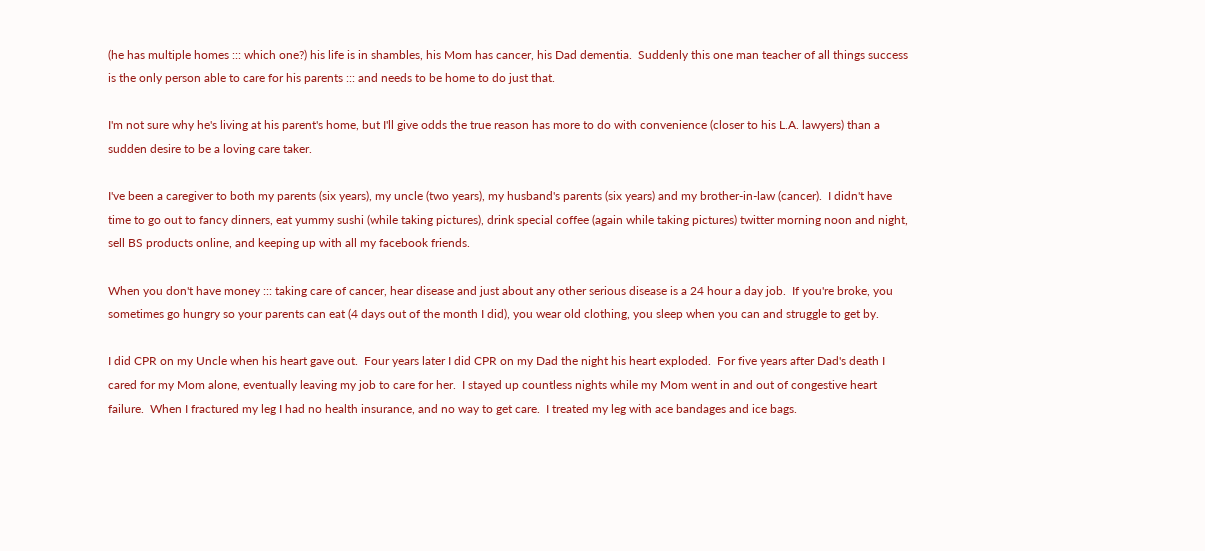(he has multiple homes ::: which one?) his life is in shambles, his Mom has cancer, his Dad dementia.  Suddenly this one man teacher of all things success is the only person able to care for his parents ::: and needs to be home to do just that.

I'm not sure why he's living at his parent's home, but I'll give odds the true reason has more to do with convenience (closer to his L.A. lawyers) than a sudden desire to be a loving care taker.

I've been a caregiver to both my parents (six years), my uncle (two years), my husband's parents (six years) and my brother-in-law (cancer).  I didn't have time to go out to fancy dinners, eat yummy sushi (while taking pictures), drink special coffee (again while taking pictures) twitter morning noon and night, sell BS products online, and keeping up with all my facebook friends.

When you don't have money ::: taking care of cancer, hear disease and just about any other serious disease is a 24 hour a day job.  If you're broke, you sometimes go hungry so your parents can eat (4 days out of the month I did), you wear old clothing, you sleep when you can and struggle to get by.

I did CPR on my Uncle when his heart gave out.  Four years later I did CPR on my Dad the night his heart exploded.  For five years after Dad's death I cared for my Mom alone, eventually leaving my job to care for her.  I stayed up countless nights while my Mom went in and out of congestive heart failure.  When I fractured my leg I had no health insurance, and no way to get care.  I treated my leg with ace bandages and ice bags.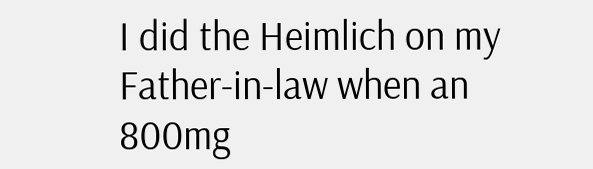I did the Heimlich on my Father-in-law when an 800mg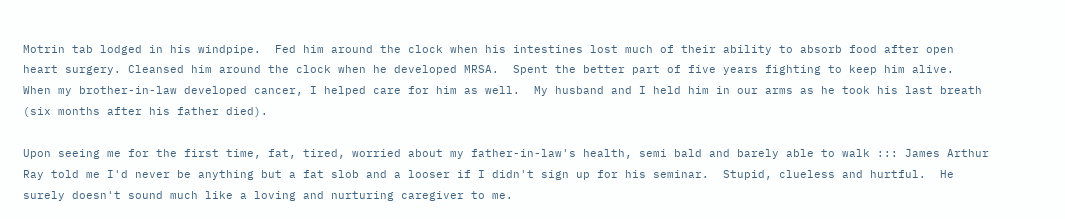Motrin tab lodged in his windpipe.  Fed him around the clock when his intestines lost much of their ability to absorb food after open heart surgery. Cleansed him around the clock when he developed MRSA.  Spent the better part of five years fighting to keep him alive.  When my brother-in-law developed cancer, I helped care for him as well.  My husband and I held him in our arms as he took his last breath (six months after his father died).

Upon seeing me for the first time, fat, tired, worried about my father-in-law's health, semi bald and barely able to walk ::: James Arthur Ray told me I'd never be anything but a fat slob and a looser if I didn't sign up for his seminar.  Stupid, clueless and hurtful.  He surely doesn't sound much like a loving and nurturing caregiver to me.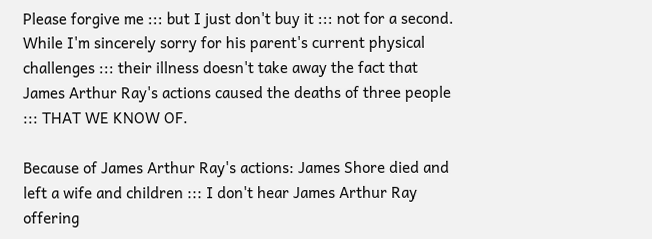Please forgive me ::: but I just don't buy it ::: not for a second.  While I'm sincerely sorry for his parent's current physical challenges ::: their illness doesn't take away the fact that James Arthur Ray's actions caused the deaths of three people ::: THAT WE KNOW OF.

Because of James Arthur Ray's actions: James Shore died and left a wife and children ::: I don't hear James Arthur Ray offering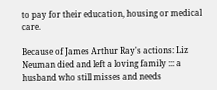to pay for their education, housing or medical care.

Because of James Arthur Ray's actions: Liz Neuman died and left a loving family ::: a husband who still misses and needs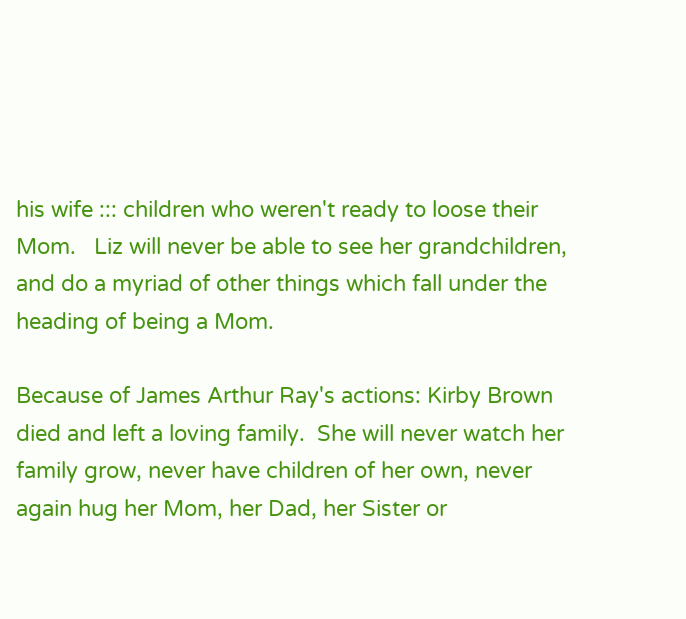his wife ::: children who weren't ready to loose their Mom.   Liz will never be able to see her grandchildren, and do a myriad of other things which fall under the heading of being a Mom.

Because of James Arthur Ray's actions: Kirby Brown died and left a loving family.  She will never watch her family grow, never have children of her own, never again hug her Mom, her Dad, her Sister or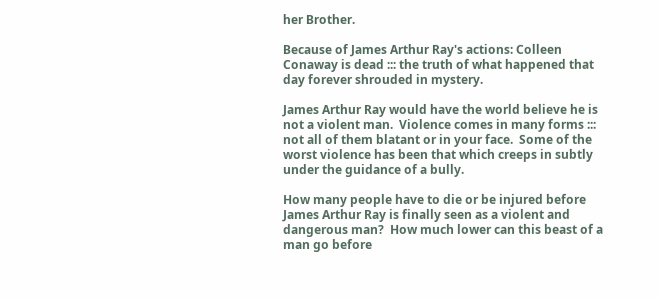her Brother.

Because of James Arthur Ray's actions: Colleen Conaway is dead ::: the truth of what happened that day forever shrouded in mystery.

James Arthur Ray would have the world believe he is not a violent man.  Violence comes in many forms ::: not all of them blatant or in your face.  Some of the worst violence has been that which creeps in subtly under the guidance of a bully.

How many people have to die or be injured before James Arthur Ray is finally seen as a violent and dangerous man?  How much lower can this beast of a man go before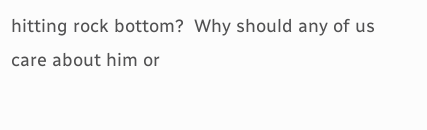hitting rock bottom?  Why should any of us care about him or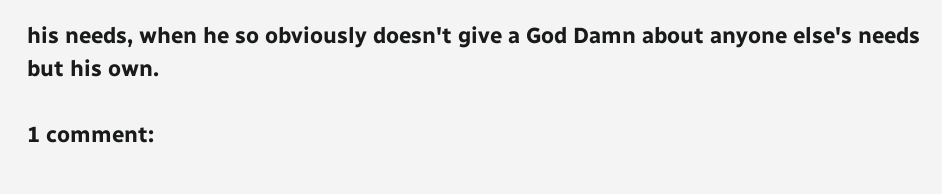his needs, when he so obviously doesn't give a God Damn about anyone else's needs but his own.

1 comment: